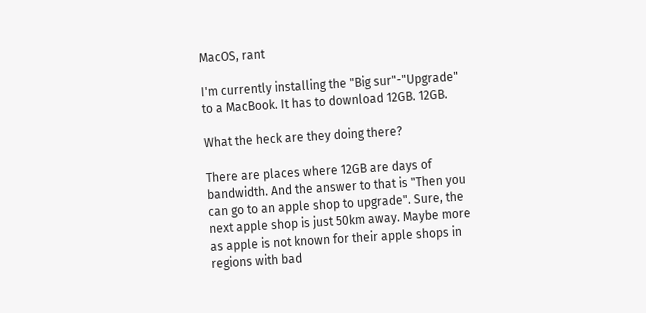MacOS, rant

I'm currently installing the "Big sur"-"Upgrade" to a MacBook. It has to download 12GB. 12GB.

What the heck are they doing there?

There are places where 12GB are days of bandwidth. And the answer to that is "Then you can go to an apple shop to upgrade". Sure, the next apple shop is just 50km away. Maybe more as apple is not known for their apple shops in regions with bad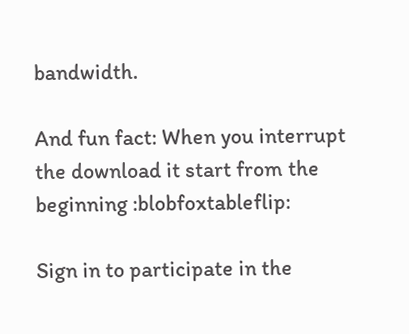bandwidth.

And fun fact: When you interrupt the download it start from the beginning :blobfoxtableflip:

Sign in to participate in the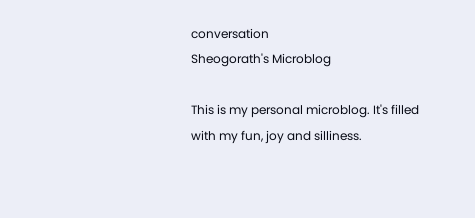conversation
Sheogorath's Microblog

This is my personal microblog. It's filled with my fun, joy and silliness.